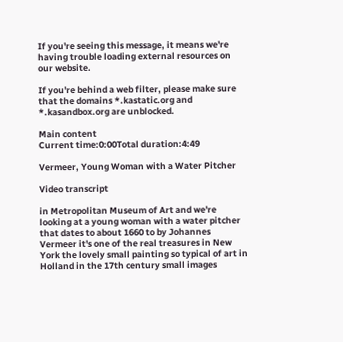If you're seeing this message, it means we're having trouble loading external resources on our website.

If you're behind a web filter, please make sure that the domains *.kastatic.org and *.kasandbox.org are unblocked.

Main content
Current time:0:00Total duration:4:49

Vermeer, Young Woman with a Water Pitcher

Video transcript

in Metropolitan Museum of Art and we're looking at a young woman with a water pitcher that dates to about 1660 to by Johannes Vermeer it's one of the real treasures in New York the lovely small painting so typical of art in Holland in the 17th century small images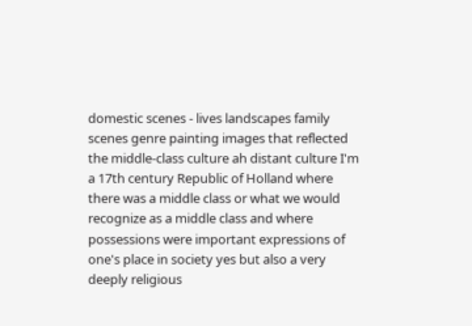domestic scenes - lives landscapes family scenes genre painting images that reflected the middle-class culture ah distant culture I'm a 17th century Republic of Holland where there was a middle class or what we would recognize as a middle class and where possessions were important expressions of one's place in society yes but also a very deeply religious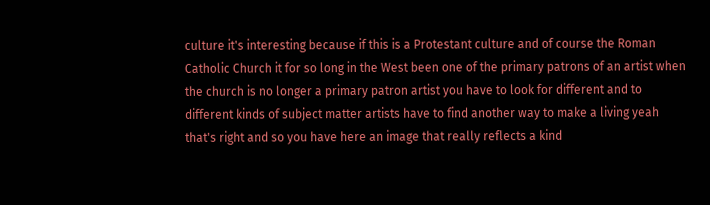culture it's interesting because if this is a Protestant culture and of course the Roman Catholic Church it for so long in the West been one of the primary patrons of an artist when the church is no longer a primary patron artist you have to look for different and to different kinds of subject matter artists have to find another way to make a living yeah that's right and so you have here an image that really reflects a kind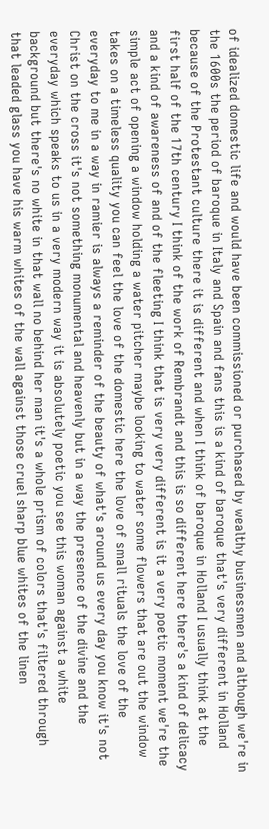of idealized domestic life and would have been commissioned or purchased by wealthy businessmen and although we're in the 1600s the period of baroque in Italy and Spain and fans this is a kind of baroque that's very different in Holland because of the Protestant culture there it is different and when I think of baroque in Holland I usually think at the first half of the 17th century I think of the work of Rembrandt and this is so different here there's a kind of delicacy and a kind of awareness of and of the fleeting I think that is very very different is it a very poetic moment we're the simple act of opening a window holding a water pitcher maybe looking to water some flowers that are out the window takes on a timeless quality you can feel the love of the domestic here the love of small rituals the love of the everyday to me in a way in ramier is always a reminder of the beauty of what's around us every day you know it's not Christ on the cross it's not something monumental and heavenly but in a way the presence of the divine and the everyday which speaks to us in a very modern way it is absolutely poetic you see this woman against a white background but there's no white in that wall no behind her man it's a whole prism of colors that's filtered through that leaded glass you have his warm whites of the wall against those cruel sharp blue whites of the linen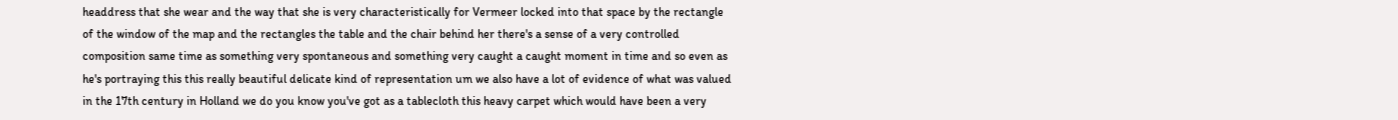headdress that she wear and the way that she is very characteristically for Vermeer locked into that space by the rectangle of the window of the map and the rectangles the table and the chair behind her there's a sense of a very controlled composition same time as something very spontaneous and something very caught a caught moment in time and so even as he's portraying this this really beautiful delicate kind of representation um we also have a lot of evidence of what was valued in the 17th century in Holland we do you know you've got as a tablecloth this heavy carpet which would have been a very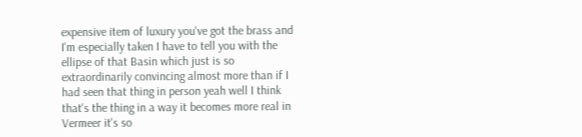expensive item of luxury you've got the brass and I'm especially taken I have to tell you with the ellipse of that Basin which just is so extraordinarily convincing almost more than if I had seen that thing in person yeah well I think that's the thing in a way it becomes more real in Vermeer it's so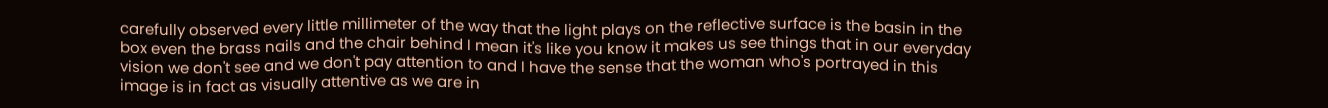carefully observed every little millimeter of the way that the light plays on the reflective surface is the basin in the box even the brass nails and the chair behind I mean it's like you know it makes us see things that in our everyday vision we don't see and we don't pay attention to and I have the sense that the woman who's portrayed in this image is in fact as visually attentive as we are in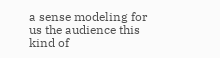a sense modeling for us the audience this kind of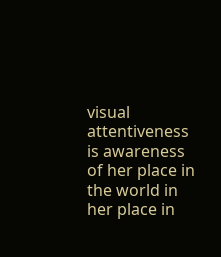visual attentiveness is awareness of her place in the world in her place in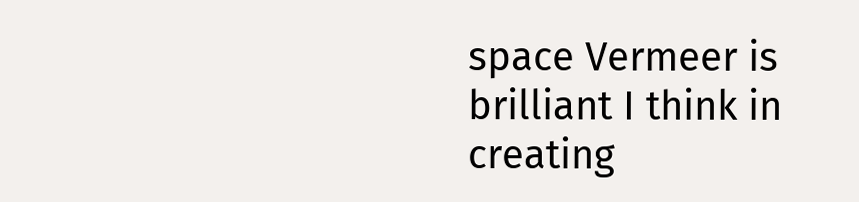space Vermeer is brilliant I think in creating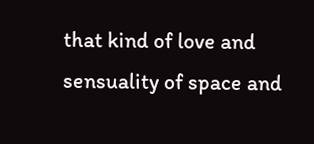that kind of love and sensuality of space and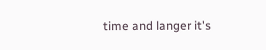time and langer it's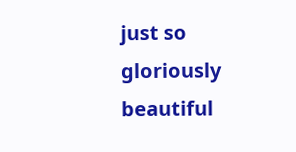just so gloriously beautiful